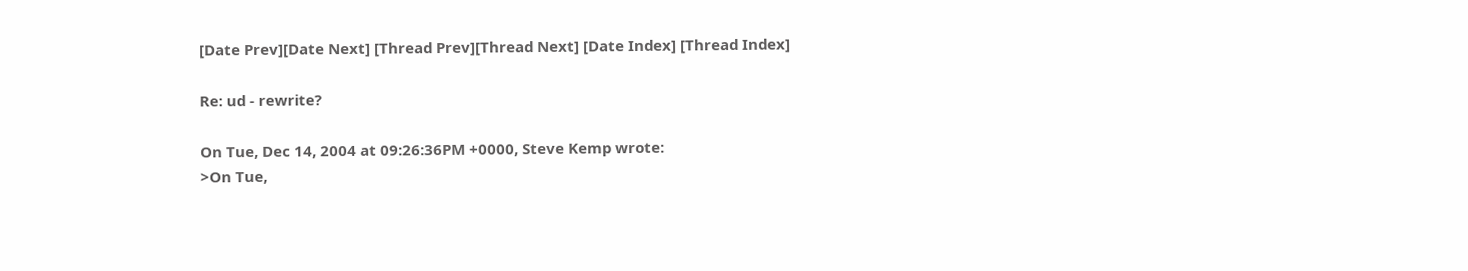[Date Prev][Date Next] [Thread Prev][Thread Next] [Date Index] [Thread Index]

Re: ud - rewrite?

On Tue, Dec 14, 2004 at 09:26:36PM +0000, Steve Kemp wrote:
>On Tue,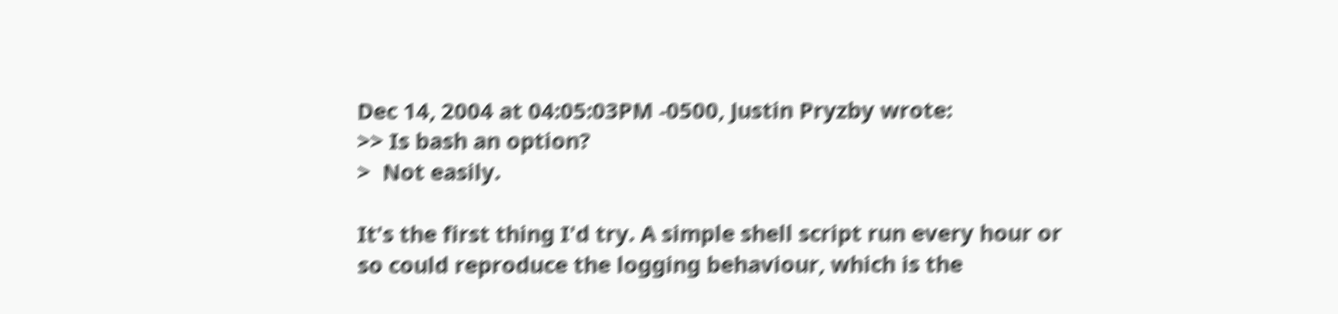Dec 14, 2004 at 04:05:03PM -0500, Justin Pryzby wrote:
>> Is bash an option?
>  Not easily.

It's the first thing I'd try. A simple shell script run every hour or
so could reproduce the logging behaviour, which is the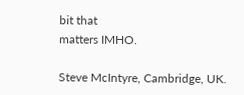bit that
matters IMHO.

Steve McIntyre, Cambridge, UK.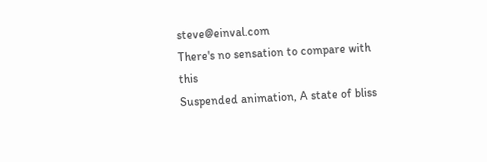steve@einval.com
There's no sensation to compare with this
Suspended animation, A state of bliss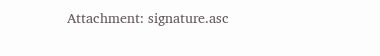Attachment: signature.asc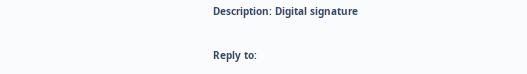Description: Digital signature

Reply to: